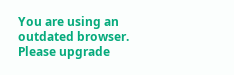You are using an outdated browser.
Please upgrade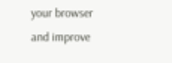your browser
and improve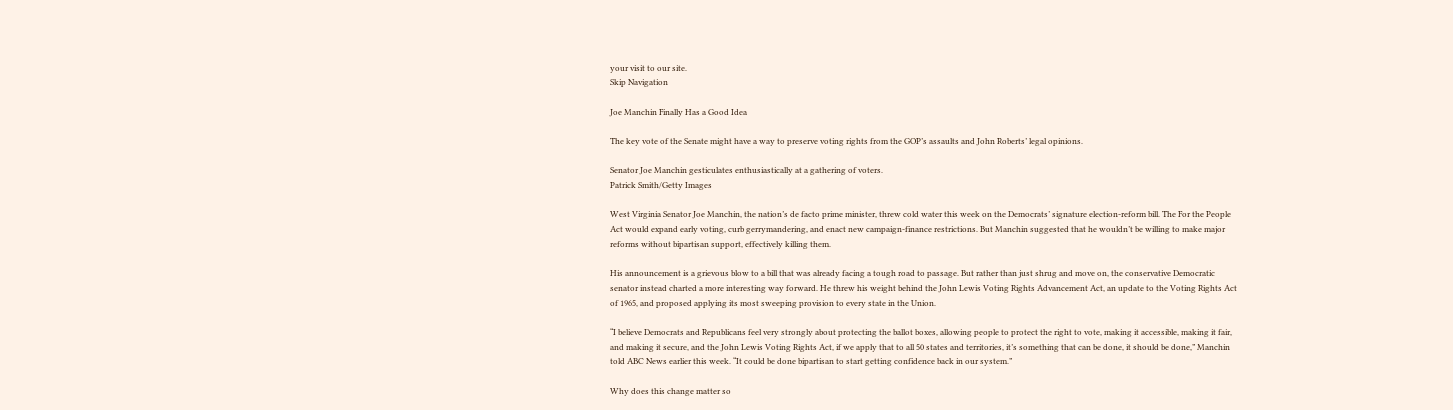your visit to our site.
Skip Navigation

Joe Manchin Finally Has a Good Idea

The key vote of the Senate might have a way to preserve voting rights from the GOP’s assaults and John Roberts’ legal opinions.

Senator Joe Manchin gesticulates enthusiastically at a gathering of voters.
Patrick Smith/Getty Images

West Virginia Senator Joe Manchin, the nation’s de facto prime minister, threw cold water this week on the Democrats’ signature election-reform bill. The For the People Act would expand early voting, curb gerrymandering, and enact new campaign-finance restrictions. But Manchin suggested that he wouldn’t be willing to make major reforms without bipartisan support, effectively killing them.

His announcement is a grievous blow to a bill that was already facing a tough road to passage. But rather than just shrug and move on, the conservative Democratic senator instead charted a more interesting way forward. He threw his weight behind the John Lewis Voting Rights Advancement Act, an update to the Voting Rights Act of 1965, and proposed applying its most sweeping provision to every state in the Union.

“I believe Democrats and Republicans feel very strongly about protecting the ballot boxes, allowing people to protect the right to vote, making it accessible, making it fair, and making it secure, and the John Lewis Voting Rights Act, if we apply that to all 50 states and territories, it’s something that can be done, it should be done,” Manchin told ABC News earlier this week. “It could be done bipartisan to start getting confidence back in our system.”

Why does this change matter so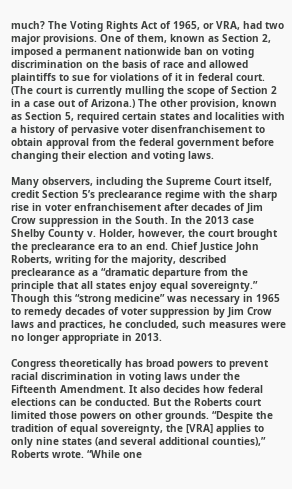much? The Voting Rights Act of 1965, or VRA, had two major provisions. One of them, known as Section 2, imposed a permanent nationwide ban on voting discrimination on the basis of race and allowed plaintiffs to sue for violations of it in federal court. (The court is currently mulling the scope of Section 2 in a case out of Arizona.) The other provision, known as Section 5, required certain states and localities with a history of pervasive voter disenfranchisement to obtain approval from the federal government before changing their election and voting laws.

Many observers, including the Supreme Court itself, credit Section 5’s preclearance regime with the sharp rise in voter enfranchisement after decades of Jim Crow suppression in the South. In the 2013 case Shelby County v. Holder, however, the court brought the preclearance era to an end. Chief Justice John Roberts, writing for the majority, described preclearance as a “dramatic departure from the principle that all states enjoy equal sovereignty.” Though this “strong medicine” was necessary in 1965 to remedy decades of voter suppression by Jim Crow laws and practices, he concluded, such measures were no longer appropriate in 2013.

Congress theoretically has broad powers to prevent racial discrimination in voting laws under the Fifteenth Amendment. It also decides how federal elections can be conducted. But the Roberts court limited those powers on other grounds. “Despite the tradition of equal sovereignty, the [VRA] applies to only nine states (and several additional counties),” Roberts wrote. “While one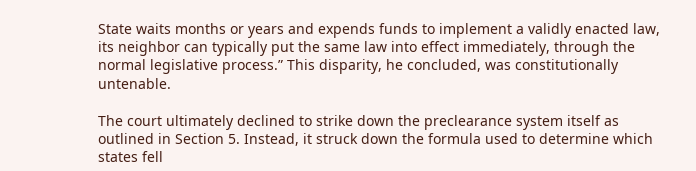State waits months or years and expends funds to implement a validly enacted law, its neighbor can typically put the same law into effect immediately, through the normal legislative process.” This disparity, he concluded, was constitutionally untenable.

The court ultimately declined to strike down the preclearance system itself as outlined in Section 5. Instead, it struck down the formula used to determine which states fell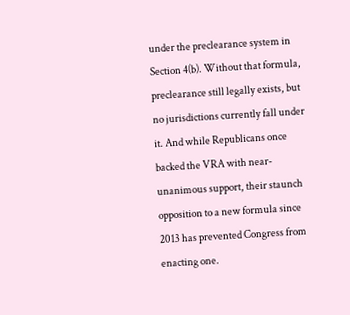under the preclearance system in Section 4(b). Without that formula, preclearance still legally exists, but no jurisdictions currently fall under it. And while Republicans once backed the VRA with near-unanimous support, their staunch opposition to a new formula since 2013 has prevented Congress from enacting one.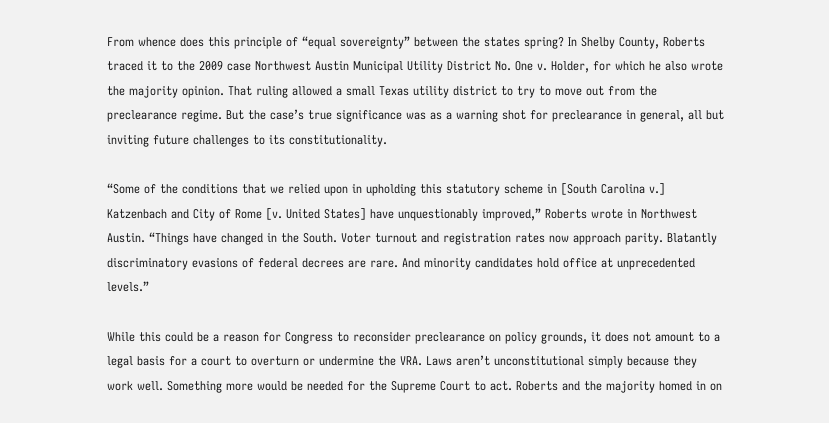From whence does this principle of “equal sovereignty” between the states spring? In Shelby County, Roberts traced it to the 2009 case Northwest Austin Municipal Utility District No. One v. Holder, for which he also wrote the majority opinion. That ruling allowed a small Texas utility district to try to move out from the preclearance regime. But the case’s true significance was as a warning shot for preclearance in general, all but inviting future challenges to its constitutionality.

“Some of the conditions that we relied upon in upholding this statutory scheme in [South Carolina v.] Katzenbach and City of Rome [v. United States] have unquestionably improved,” Roberts wrote in Northwest Austin. “Things have changed in the South. Voter turnout and registration rates now approach parity. Blatantly discriminatory evasions of federal decrees are rare. And minority candidates hold office at unprecedented levels.”

While this could be a reason for Congress to reconsider preclearance on policy grounds, it does not amount to a legal basis for a court to overturn or undermine the VRA. Laws aren’t unconstitutional simply because they work well. Something more would be needed for the Supreme Court to act. Roberts and the majority homed in on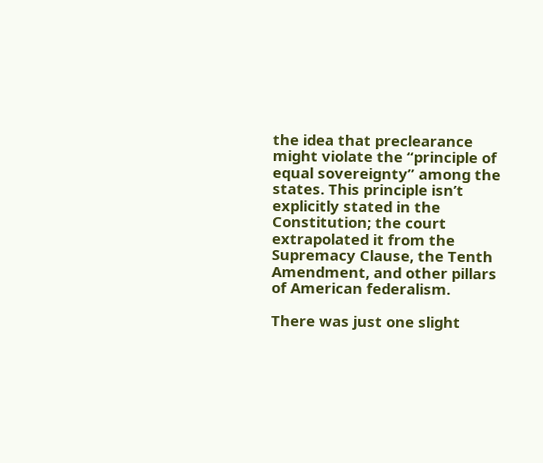the idea that preclearance might violate the “principle of equal sovereignty” among the states. This principle isn’t explicitly stated in the Constitution; the court extrapolated it from the Supremacy Clause, the Tenth Amendment, and other pillars of American federalism.

There was just one slight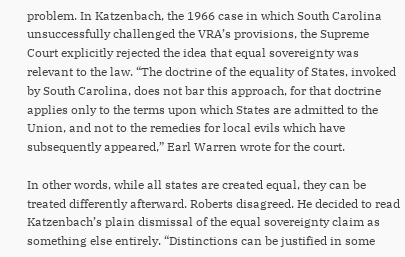problem. In Katzenbach, the 1966 case in which South Carolina unsuccessfully challenged the VRA’s provisions, the Supreme Court explicitly rejected the idea that equal sovereignty was relevant to the law. “The doctrine of the equality of States, invoked by South Carolina, does not bar this approach, for that doctrine applies only to the terms upon which States are admitted to the Union, and not to the remedies for local evils which have subsequently appeared,” Earl Warren wrote for the court.

In other words, while all states are created equal, they can be treated differently afterward. Roberts disagreed. He decided to read Katzenbach’s plain dismissal of the equal sovereignty claim as something else entirely. “Distinctions can be justified in some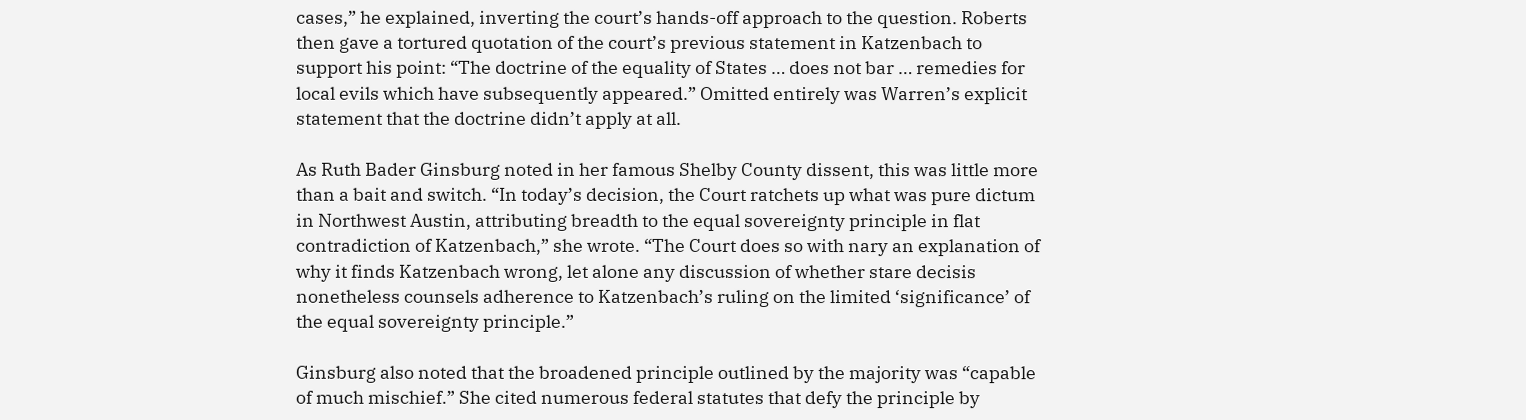cases,” he explained, inverting the court’s hands-off approach to the question. Roberts then gave a tortured quotation of the court’s previous statement in Katzenbach to support his point: “The doctrine of the equality of States … does not bar … remedies for local evils which have subsequently appeared.” Omitted entirely was Warren’s explicit statement that the doctrine didn’t apply at all.

As Ruth Bader Ginsburg noted in her famous Shelby County dissent, this was little more than a bait and switch. “In today’s decision, the Court ratchets up what was pure dictum in Northwest Austin, attributing breadth to the equal sovereignty principle in flat contradiction of Katzenbach,” she wrote. “The Court does so with nary an explanation of why it finds Katzenbach wrong, let alone any discussion of whether stare decisis nonetheless counsels adherence to Katzenbach’s ruling on the limited ‘significance’ of the equal sovereignty principle.”

Ginsburg also noted that the broadened principle outlined by the majority was “capable of much mischief.” She cited numerous federal statutes that defy the principle by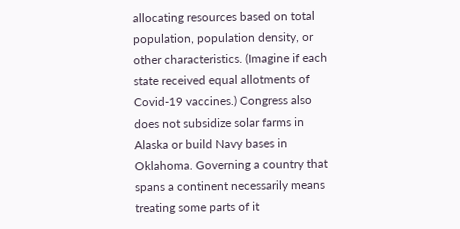allocating resources based on total population, population density, or other characteristics. (Imagine if each state received equal allotments of Covid-19 vaccines.) Congress also does not subsidize solar farms in Alaska or build Navy bases in Oklahoma. Governing a country that spans a continent necessarily means treating some parts of it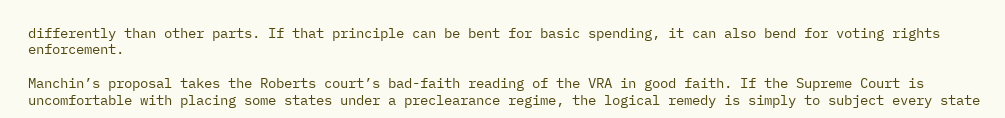differently than other parts. If that principle can be bent for basic spending, it can also bend for voting rights enforcement.

Manchin’s proposal takes the Roberts court’s bad-faith reading of the VRA in good faith. If the Supreme Court is uncomfortable with placing some states under a preclearance regime, the logical remedy is simply to subject every state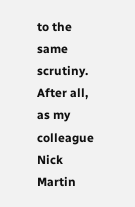to the same scrutiny. After all, as my colleague Nick Martin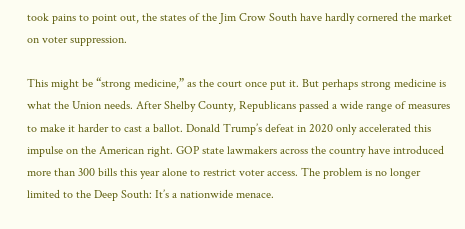took pains to point out, the states of the Jim Crow South have hardly cornered the market on voter suppression.

This might be “strong medicine,” as the court once put it. But perhaps strong medicine is what the Union needs. After Shelby County, Republicans passed a wide range of measures to make it harder to cast a ballot. Donald Trump’s defeat in 2020 only accelerated this impulse on the American right. GOP state lawmakers across the country have introduced more than 300 bills this year alone to restrict voter access. The problem is no longer limited to the Deep South: It’s a nationwide menace.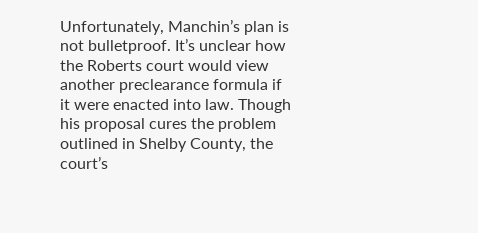Unfortunately, Manchin’s plan is not bulletproof. It’s unclear how the Roberts court would view another preclearance formula if it were enacted into law. Though his proposal cures the problem outlined in Shelby County, the court’s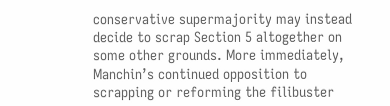conservative supermajority may instead decide to scrap Section 5 altogether on some other grounds. More immediately, Manchin’s continued opposition to scrapping or reforming the filibuster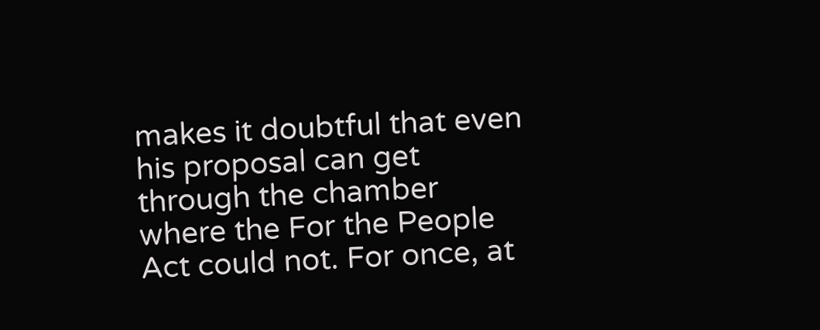makes it doubtful that even his proposal can get through the chamber where the For the People Act could not. For once, at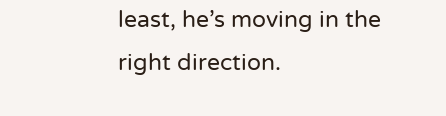least, he’s moving in the right direction.